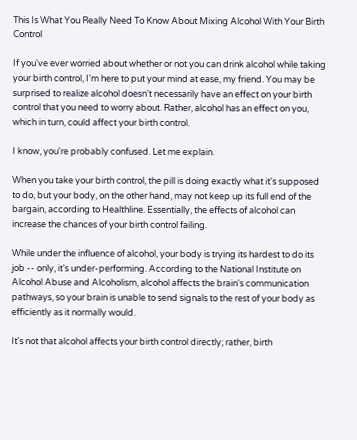This Is What You Really Need To Know About Mixing Alcohol With Your Birth Control

If you've ever worried about whether or not you can drink alcohol while taking your birth control, I'm here to put your mind at ease, my friend. You may be surprised to realize alcohol doesn't necessarily have an effect on your birth control that you need to worry about. Rather, alcohol has an effect on you, which in turn, could affect your birth control.

I know, you're probably confused. Let me explain.

When you take your birth control, the pill is doing exactly what it's supposed to do, but your body, on the other hand, may not keep up its full end of the bargain, according to Healthline. Essentially, the effects of alcohol can increase the chances of your birth control failing.

While under the influence of alcohol, your body is trying its hardest to do its job -- only, it's under-performing. According to the National Institute on Alcohol Abuse and Alcoholism, alcohol affects the brain's communication pathways, so your brain is unable to send signals to the rest of your body as efficiently as it normally would.

It's not that alcohol affects your birth control directly; rather, birth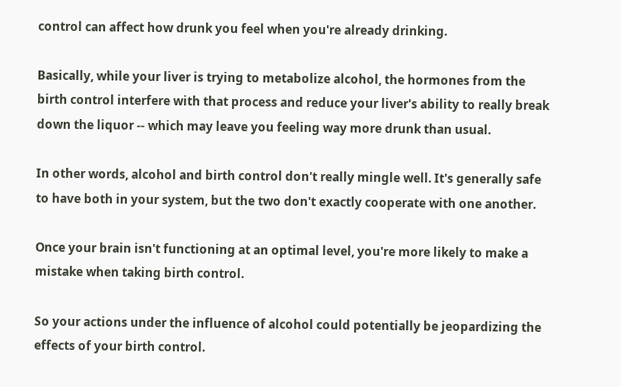control can affect how drunk you feel when you're already drinking.

Basically, while your liver is trying to metabolize alcohol, the hormones from the birth control interfere with that process and reduce your liver's ability to really break down the liquor -- which may leave you feeling way more drunk than usual.

In other words, alcohol and birth control don't really mingle well. It's generally safe to have both in your system, but the two don't exactly cooperate with one another.

Once your brain isn't functioning at an optimal level, you're more likely to make a mistake when taking birth control.

So your actions under the influence of alcohol could potentially be jeopardizing the effects of your birth control.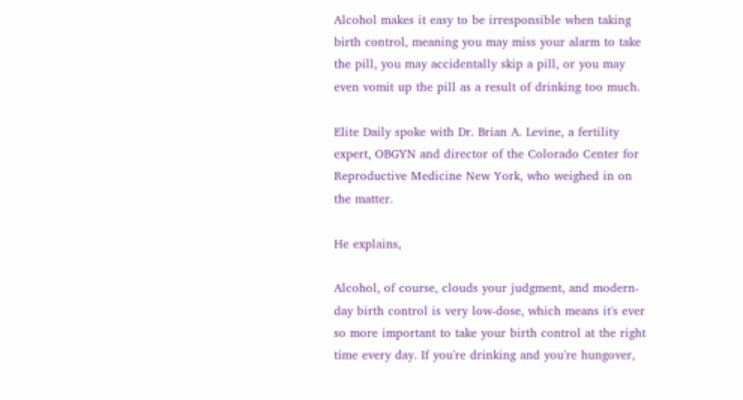Alcohol makes it easy to be irresponsible when taking birth control, meaning you may miss your alarm to take the pill, you may accidentally skip a pill, or you may even vomit up the pill as a result of drinking too much.

Elite Daily spoke with Dr. Brian A. Levine, a fertility expert, OBGYN and director of the Colorado Center for Reproductive Medicine New York, who weighed in on the matter.

He explains,

Alcohol, of course, clouds your judgment, and modern-day birth control is very low-dose, which means it's ever so more important to take your birth control at the right time every day. If you're drinking and you're hungover,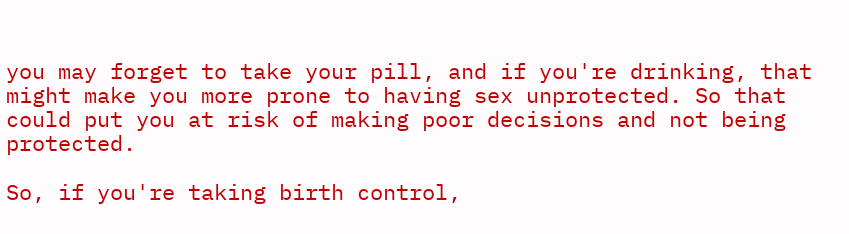you may forget to take your pill, and if you're drinking, that might make you more prone to having sex unprotected. So that could put you at risk of making poor decisions and not being protected.

So, if you're taking birth control,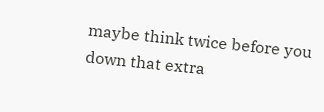maybe think twice before you down that extra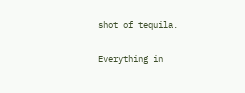shot of tequila.

Everything in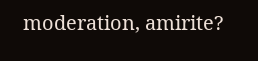moderation, amirite?